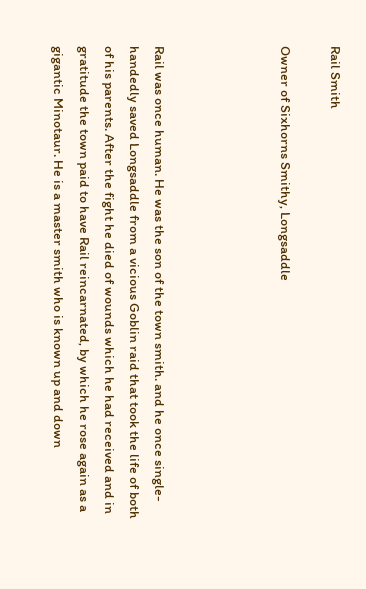Rail Smith

Owner of Sixhorns Smithy, Longsaddle




Rail was once human. He was the son of the town smith. and he once single-handedly saved Longsaddle from a vicious Goblin raid that took the life of both of his parents. After the fight he died of wounds which he had received and in gratitude the town paid to have Rail reincarnated, by which he rose again as a gigantic Minotaur. He is a master smith who is known up and down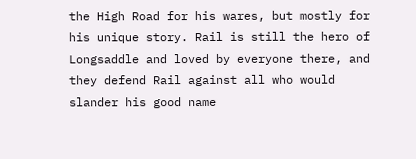the High Road for his wares, but mostly for his unique story. Rail is still the hero of Longsaddle and loved by everyone there, and they defend Rail against all who would slander his good name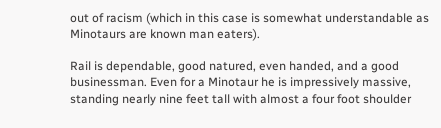out of racism (which in this case is somewhat understandable as Minotaurs are known man eaters).

Rail is dependable, good natured, even handed, and a good businessman. Even for a Minotaur he is impressively massive, standing nearly nine feet tall with almost a four foot shoulder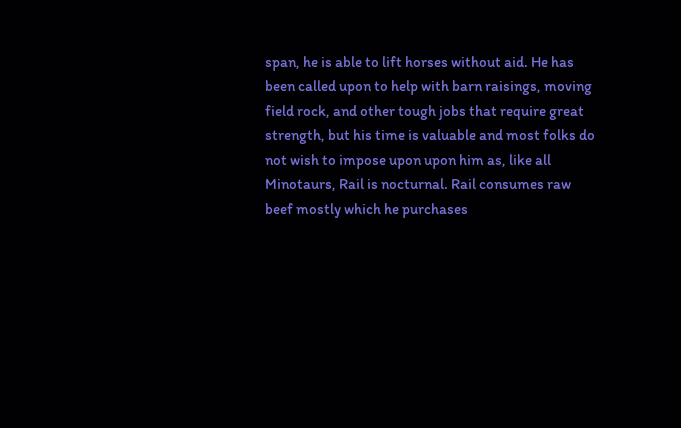span, he is able to lift horses without aid. He has been called upon to help with barn raisings, moving field rock, and other tough jobs that require great strength, but his time is valuable and most folks do not wish to impose upon upon him as, like all Minotaurs, Rail is nocturnal. Rail consumes raw beef mostly which he purchases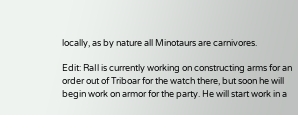locally, as by nature all Minotaurs are carnivores.

Edit: RaIl is currently working on constructing arms for an order out of Triboar for the watch there, but soon he will begin work on armor for the party. He will start work in a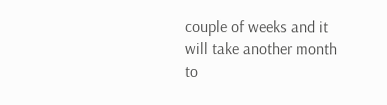couple of weeks and it will take another month to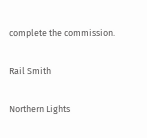complete the commission.

Rail Smith

Northern Lights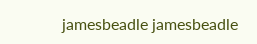jamesbeadle jamesbeadle